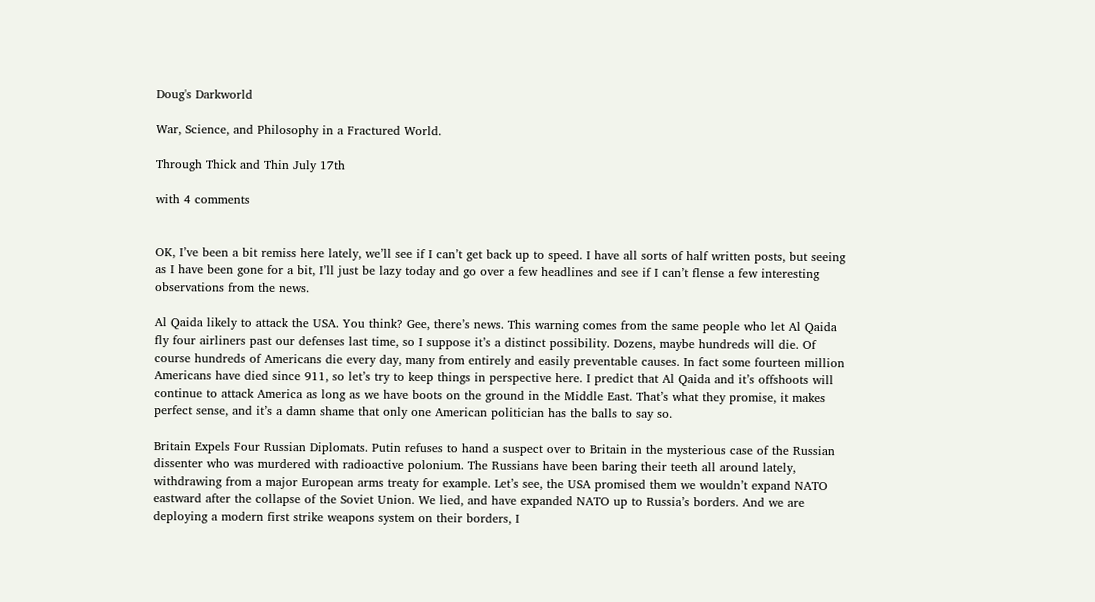Doug's Darkworld

War, Science, and Philosophy in a Fractured World.

Through Thick and Thin July 17th

with 4 comments


OK, I’ve been a bit remiss here lately, we’ll see if I can’t get back up to speed. I have all sorts of half written posts, but seeing as I have been gone for a bit, I’ll just be lazy today and go over a few headlines and see if I can’t flense a few interesting observations from the news.

Al Qaida likely to attack the USA. You think? Gee, there’s news. This warning comes from the same people who let Al Qaida fly four airliners past our defenses last time, so I suppose it’s a distinct possibility. Dozens, maybe hundreds will die. Of course hundreds of Americans die every day, many from entirely and easily preventable causes. In fact some fourteen million Americans have died since 911, so let’s try to keep things in perspective here. I predict that Al Qaida and it’s offshoots will continue to attack America as long as we have boots on the ground in the Middle East. That’s what they promise, it makes perfect sense, and it’s a damn shame that only one American politician has the balls to say so.

Britain Expels Four Russian Diplomats. Putin refuses to hand a suspect over to Britain in the mysterious case of the Russian dissenter who was murdered with radioactive polonium. The Russians have been baring their teeth all around lately, withdrawing from a major European arms treaty for example. Let’s see, the USA promised them we wouldn’t expand NATO eastward after the collapse of the Soviet Union. We lied, and have expanded NATO up to Russia’s borders. And we are deploying a modern first strike weapons system on their borders, I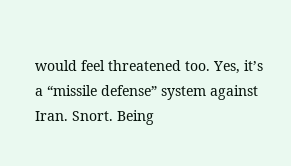would feel threatened too. Yes, it’s a “missile defense” system against Iran. Snort. Being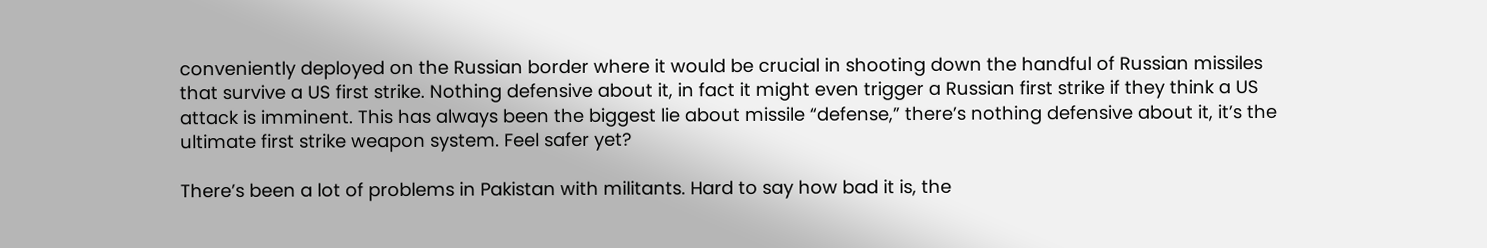conveniently deployed on the Russian border where it would be crucial in shooting down the handful of Russian missiles that survive a US first strike. Nothing defensive about it, in fact it might even trigger a Russian first strike if they think a US attack is imminent. This has always been the biggest lie about missile “defense,” there’s nothing defensive about it, it’s the ultimate first strike weapon system. Feel safer yet?

There’s been a lot of problems in Pakistan with militants. Hard to say how bad it is, the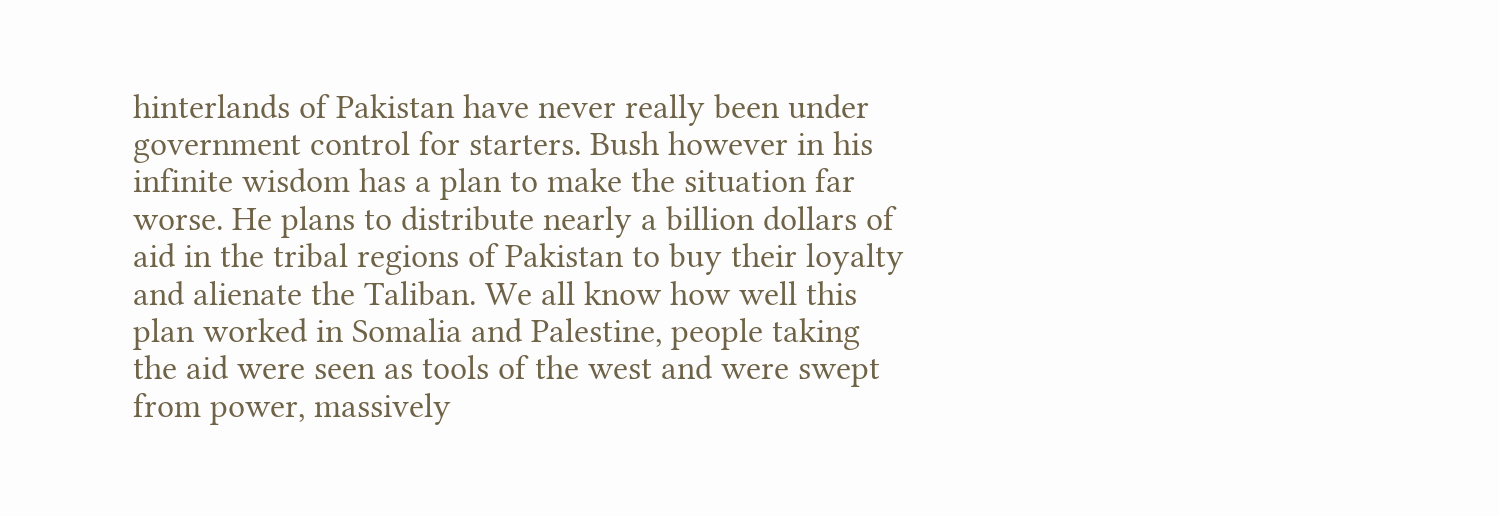hinterlands of Pakistan have never really been under government control for starters. Bush however in his infinite wisdom has a plan to make the situation far worse. He plans to distribute nearly a billion dollars of aid in the tribal regions of Pakistan to buy their loyalty and alienate the Taliban. We all know how well this plan worked in Somalia and Palestine, people taking the aid were seen as tools of the west and were swept from power, massively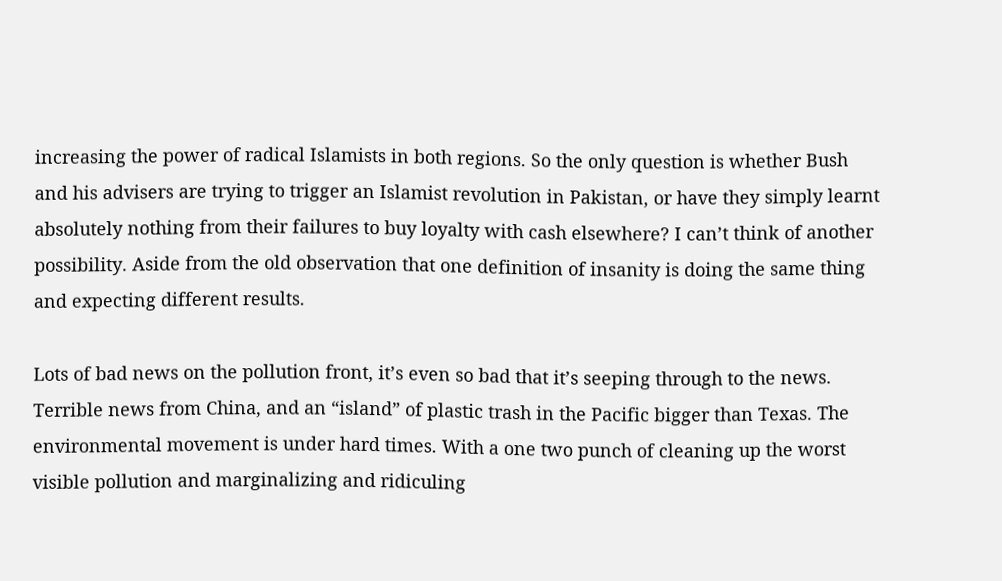increasing the power of radical Islamists in both regions. So the only question is whether Bush and his advisers are trying to trigger an Islamist revolution in Pakistan, or have they simply learnt absolutely nothing from their failures to buy loyalty with cash elsewhere? I can’t think of another possibility. Aside from the old observation that one definition of insanity is doing the same thing and expecting different results.

Lots of bad news on the pollution front, it’s even so bad that it’s seeping through to the news. Terrible news from China, and an “island” of plastic trash in the Pacific bigger than Texas. The environmental movement is under hard times. With a one two punch of cleaning up the worst visible pollution and marginalizing and ridiculing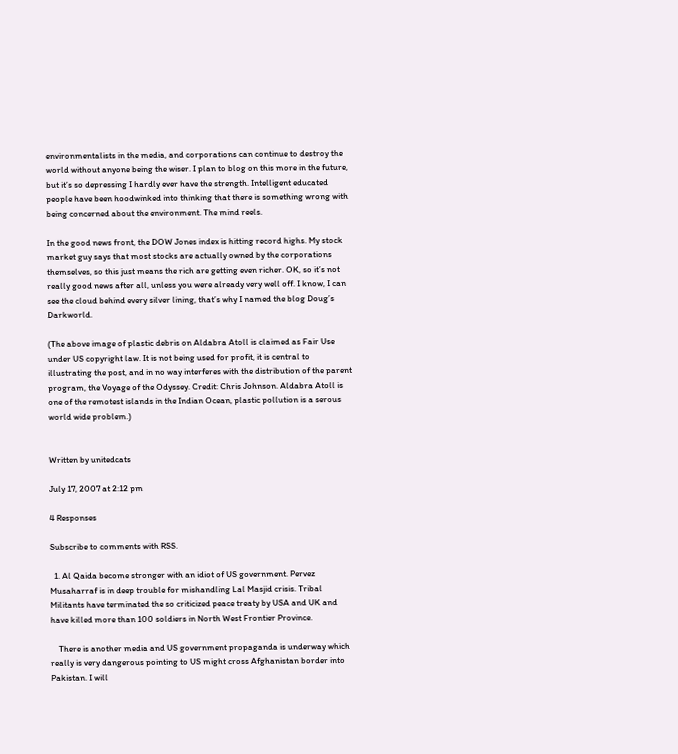environmentalists in the media, and corporations can continue to destroy the world without anyone being the wiser. I plan to blog on this more in the future, but it’s so depressing I hardly ever have the strength. Intelligent educated people have been hoodwinked into thinking that there is something wrong with being concerned about the environment. The mind reels.

In the good news front, the DOW Jones index is hitting record highs. My stock market guy says that most stocks are actually owned by the corporations themselves, so this just means the rich are getting even richer. OK, so it’s not really good news after all, unless you were already very well off. I know, I can see the cloud behind every silver lining, that’s why I named the blog Doug’s Darkworld.

(The above image of plastic debris on Aldabra Atoll is claimed as Fair Use under US copyright law. It is not being used for profit, it is central to illustrating the post, and in no way interferes with the distribution of the parent program, the Voyage of the Odyssey. Credit: Chris Johnson. Aldabra Atoll is one of the remotest islands in the Indian Ocean, plastic pollution is a serous world wide problem.)


Written by unitedcats

July 17, 2007 at 2:12 pm

4 Responses

Subscribe to comments with RSS.

  1. Al Qaida become stronger with an idiot of US government. Pervez Musaharraf is in deep trouble for mishandling Lal Masjid crisis. Tribal Militants have terminated the so criticized peace treaty by USA and UK and have killed more than 100 soldiers in North West Frontier Province.

    There is another media and US government propaganda is underway which really is very dangerous pointing to US might cross Afghanistan border into Pakistan. I will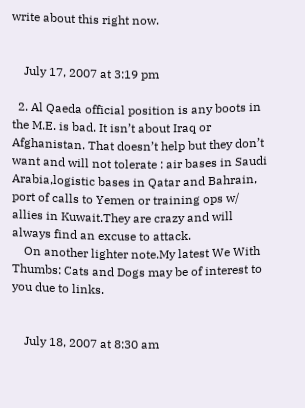write about this right now.


    July 17, 2007 at 3:19 pm

  2. Al Qaeda official position is any boots in the M.E. is bad. It isn’t about Iraq or Afghanistan. That doesn’t help but they don’t want and will not tolerate : air bases in Saudi Arabia,logistic bases in Qatar and Bahrain, port of calls to Yemen or training ops w/ allies in Kuwait.They are crazy and will always find an excuse to attack.
    On another lighter note.My latest We With Thumbs: Cats and Dogs may be of interest to you due to links.


    July 18, 2007 at 8:30 am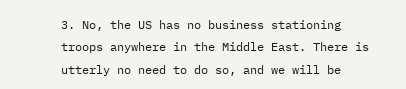3. No, the US has no business stationing troops anywhere in the Middle East. There is utterly no need to do so, and we will be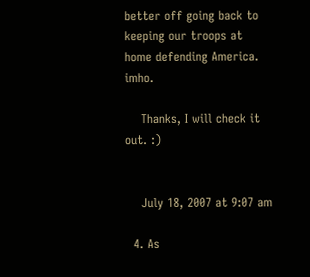better off going back to keeping our troops at home defending America. imho.

    Thanks, I will check it out. :)


    July 18, 2007 at 9:07 am

  4. As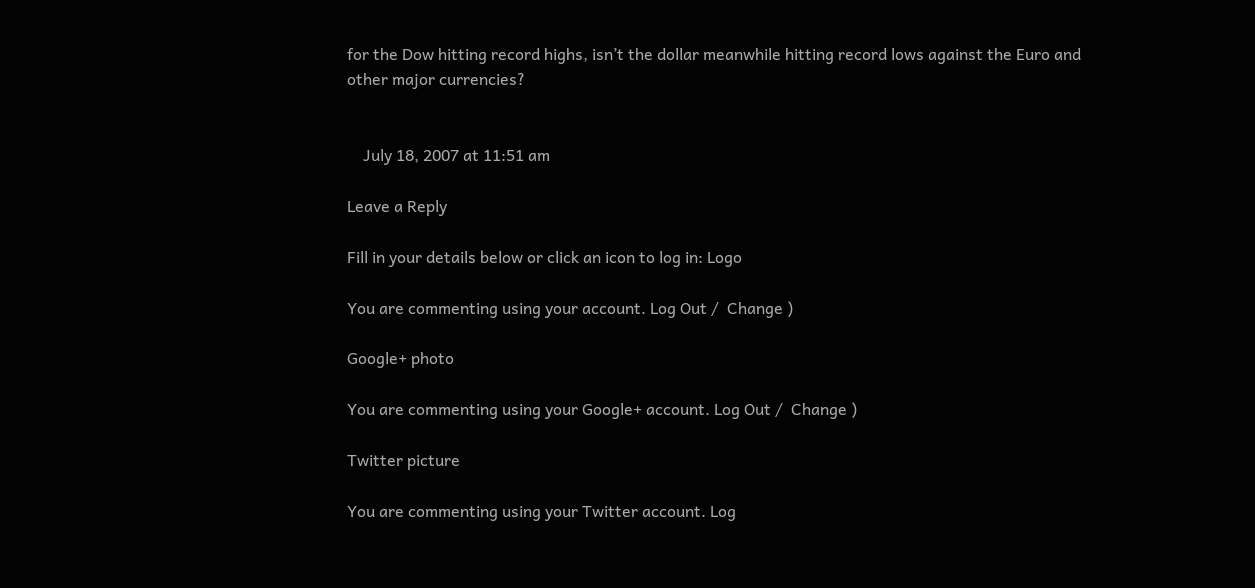for the Dow hitting record highs, isn’t the dollar meanwhile hitting record lows against the Euro and other major currencies?


    July 18, 2007 at 11:51 am

Leave a Reply

Fill in your details below or click an icon to log in: Logo

You are commenting using your account. Log Out /  Change )

Google+ photo

You are commenting using your Google+ account. Log Out /  Change )

Twitter picture

You are commenting using your Twitter account. Log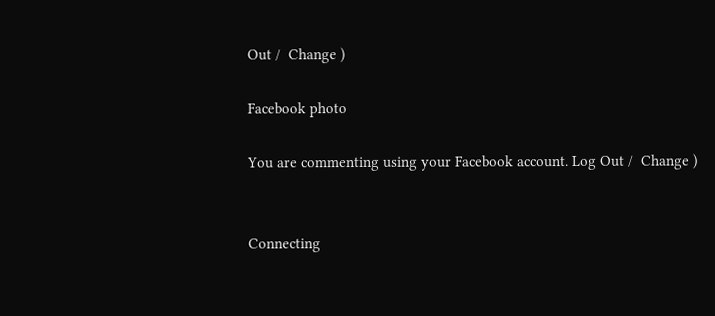Out /  Change )

Facebook photo

You are commenting using your Facebook account. Log Out /  Change )


Connecting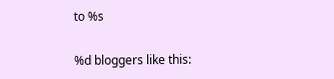to %s

%d bloggers like this: